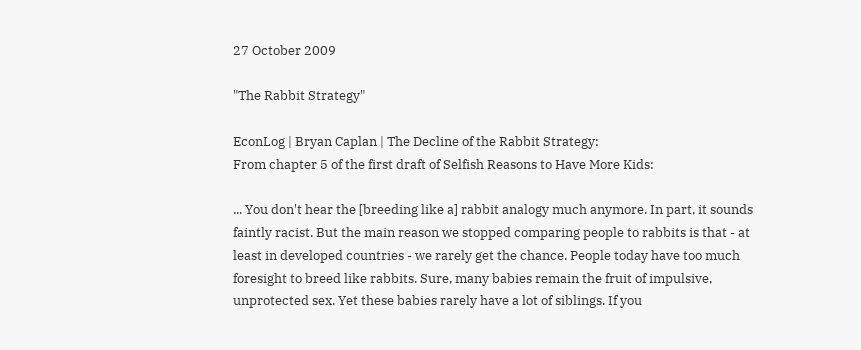27 October 2009

"The Rabbit Strategy"

EconLog | Bryan Caplan | The Decline of the Rabbit Strategy:
From chapter 5 of the first draft of Selfish Reasons to Have More Kids:

... You don't hear the [breeding like a] rabbit analogy much anymore. In part, it sounds faintly racist. But the main reason we stopped comparing people to rabbits is that - at least in developed countries - we rarely get the chance. People today have too much foresight to breed like rabbits. Sure, many babies remain the fruit of impulsive, unprotected sex. Yet these babies rarely have a lot of siblings. If you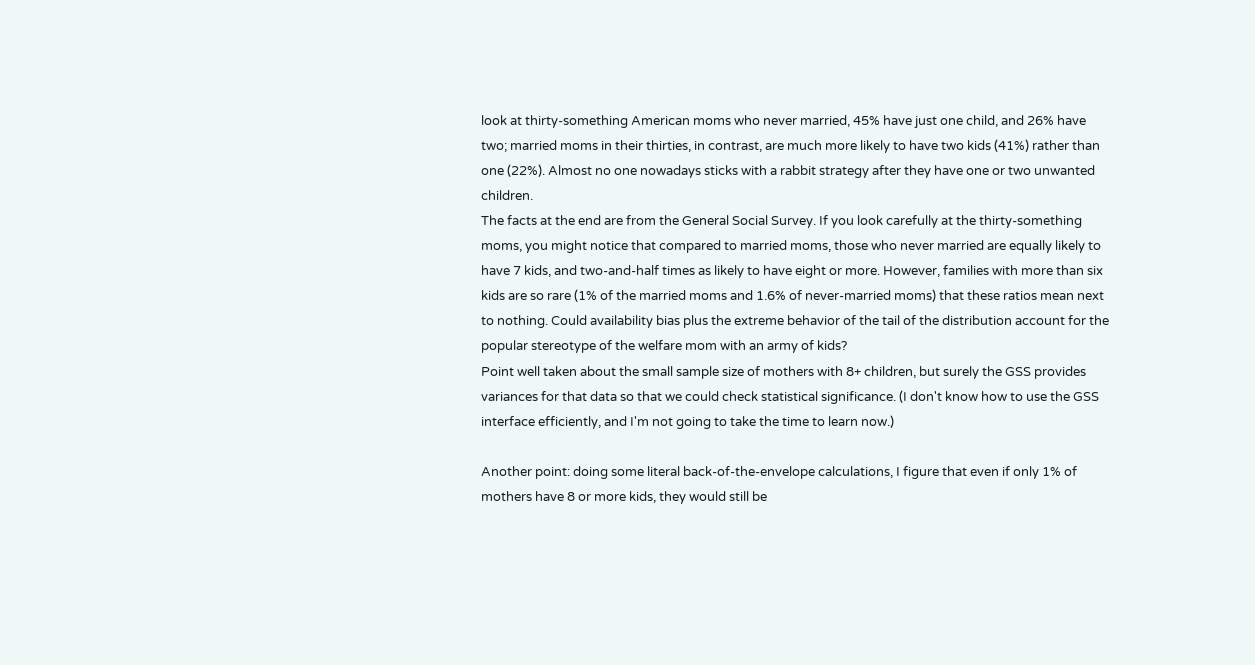look at thirty-something American moms who never married, 45% have just one child, and 26% have two; married moms in their thirties, in contrast, are much more likely to have two kids (41%) rather than one (22%). Almost no one nowadays sticks with a rabbit strategy after they have one or two unwanted children.
The facts at the end are from the General Social Survey. If you look carefully at the thirty-something moms, you might notice that compared to married moms, those who never married are equally likely to have 7 kids, and two-and-half times as likely to have eight or more. However, families with more than six kids are so rare (1% of the married moms and 1.6% of never-married moms) that these ratios mean next to nothing. Could availability bias plus the extreme behavior of the tail of the distribution account for the popular stereotype of the welfare mom with an army of kids?
Point well taken about the small sample size of mothers with 8+ children, but surely the GSS provides variances for that data so that we could check statistical significance. (I don't know how to use the GSS interface efficiently, and I'm not going to take the time to learn now.)

Another point: doing some literal back-of-the-envelope calculations, I figure that even if only 1% of mothers have 8 or more kids, they would still be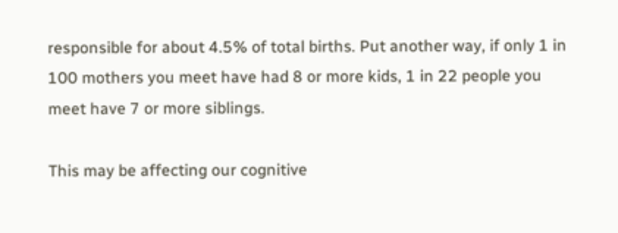responsible for about 4.5% of total births. Put another way, if only 1 in 100 mothers you meet have had 8 or more kids, 1 in 22 people you meet have 7 or more siblings.

This may be affecting our cognitive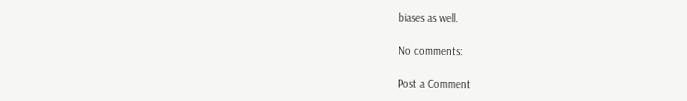biases as well.

No comments:

Post a Comment